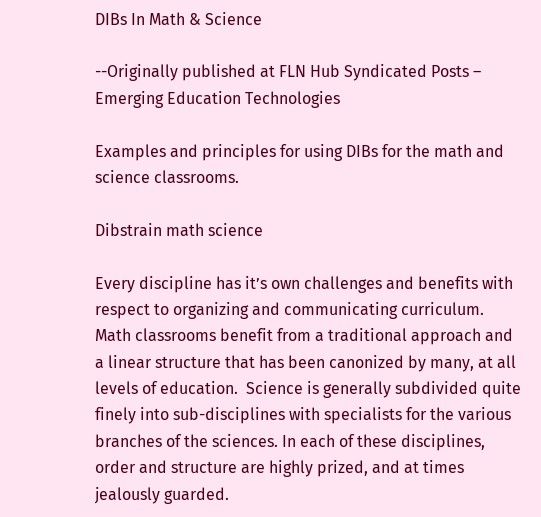DIBs In Math & Science

--Originally published at FLN Hub Syndicated Posts – Emerging Education Technologies

Examples and principles for using DIBs for the math and science classrooms.

Dibstrain math science

Every discipline has it’s own challenges and benefits with respect to organizing and communicating curriculum. Math classrooms benefit from a traditional approach and a linear structure that has been canonized by many, at all levels of education.  Science is generally subdivided quite finely into sub-disciplines with specialists for the various branches of the sciences. In each of these disciplines, order and structure are highly prized, and at times jealously guarded.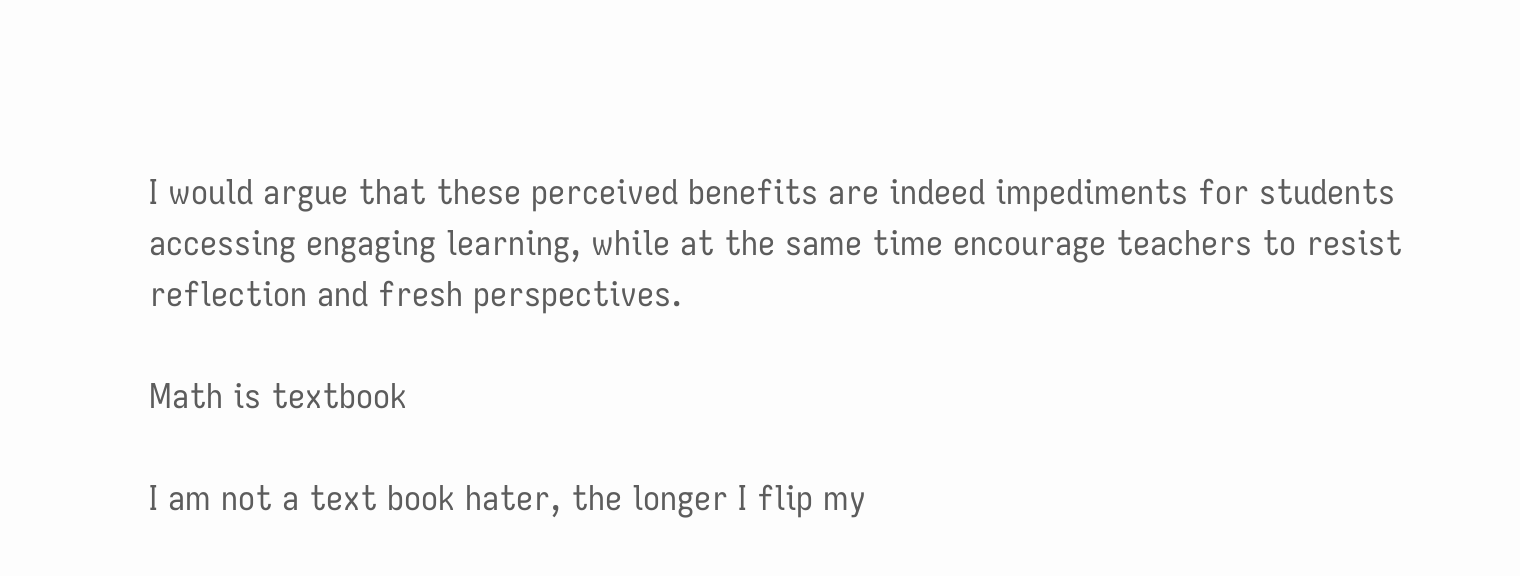I would argue that these perceived benefits are indeed impediments for students accessing engaging learning, while at the same time encourage teachers to resist reflection and fresh perspectives.

Math is textbook

I am not a text book hater, the longer I flip my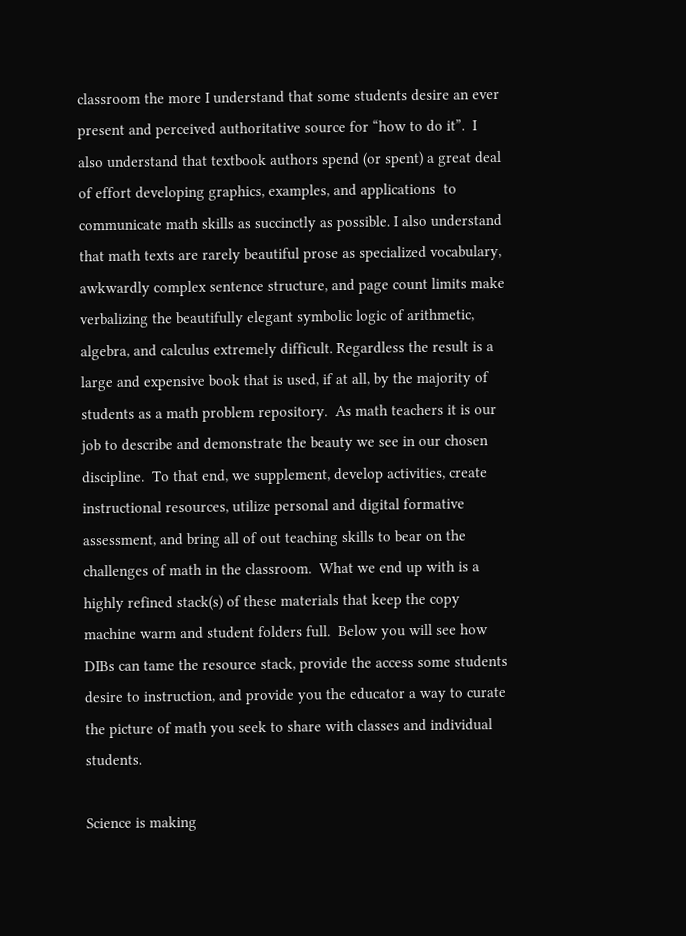classroom the more I understand that some students desire an ever present and perceived authoritative source for “how to do it”.  I also understand that textbook authors spend (or spent) a great deal of effort developing graphics, examples, and applications  to communicate math skills as succinctly as possible. I also understand that math texts are rarely beautiful prose as specialized vocabulary, awkwardly complex sentence structure, and page count limits make verbalizing the beautifully elegant symbolic logic of arithmetic, algebra, and calculus extremely difficult. Regardless the result is a large and expensive book that is used, if at all, by the majority of students as a math problem repository.  As math teachers it is our job to describe and demonstrate the beauty we see in our chosen discipline.  To that end, we supplement, develop activities, create instructional resources, utilize personal and digital formative assessment, and bring all of out teaching skills to bear on the challenges of math in the classroom.  What we end up with is a highly refined stack(s) of these materials that keep the copy machine warm and student folders full.  Below you will see how DIBs can tame the resource stack, provide the access some students desire to instruction, and provide you the educator a way to curate the picture of math you seek to share with classes and individual students.

Science is making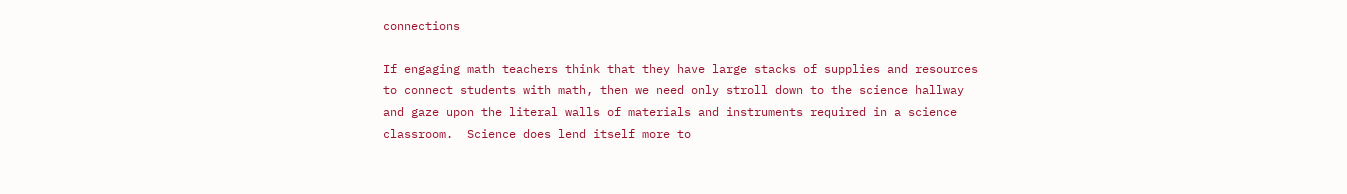connections

If engaging math teachers think that they have large stacks of supplies and resources to connect students with math, then we need only stroll down to the science hallway and gaze upon the literal walls of materials and instruments required in a science classroom.  Science does lend itself more to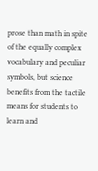prose than math in spite of the equally complex vocabulary and peculiar symbols, but science benefits from the tactile means for students to learn and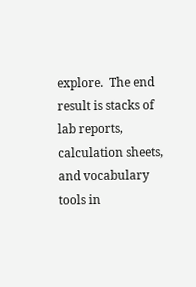explore.  The end result is stacks of lab reports, calculation sheets, and vocabulary tools in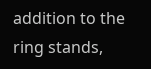addition to the ring stands,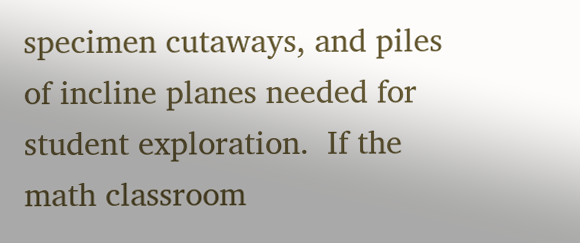specimen cutaways, and piles of incline planes needed for student exploration.  If the math classroom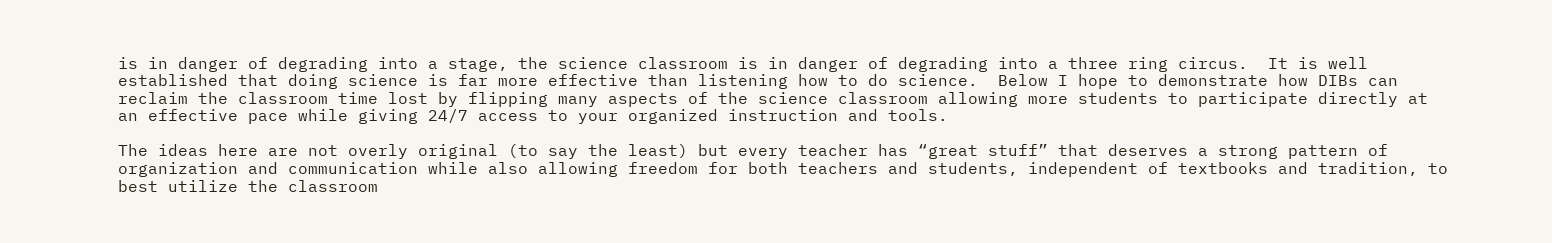is in danger of degrading into a stage, the science classroom is in danger of degrading into a three ring circus.  It is well established that doing science is far more effective than listening how to do science.  Below I hope to demonstrate how DIBs can reclaim the classroom time lost by flipping many aspects of the science classroom allowing more students to participate directly at an effective pace while giving 24/7 access to your organized instruction and tools.

The ideas here are not overly original (to say the least) but every teacher has “great stuff” that deserves a strong pattern of organization and communication while also allowing freedom for both teachers and students, independent of textbooks and tradition, to best utilize the classroom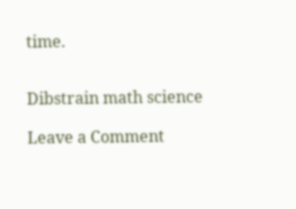time.


Dibstrain math science

Leave a Comment